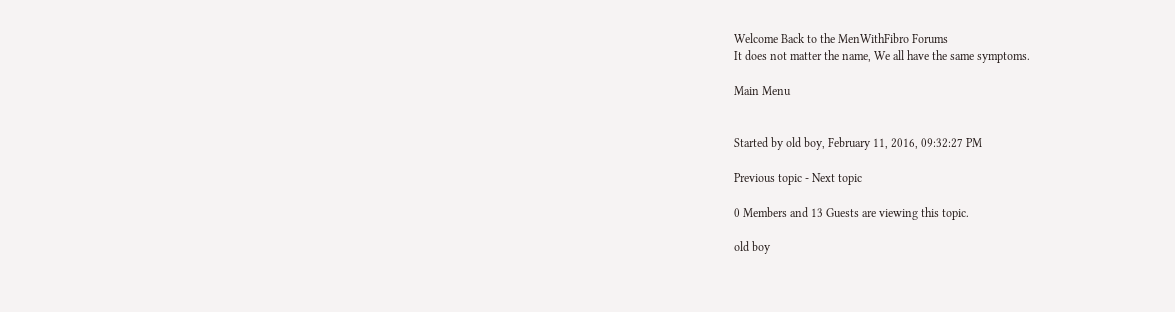Welcome Back to the MenWithFibro Forums
It does not matter the name, We all have the same symptoms.

Main Menu


Started by old boy, February 11, 2016, 09:32:27 PM

Previous topic - Next topic

0 Members and 13 Guests are viewing this topic.

old boy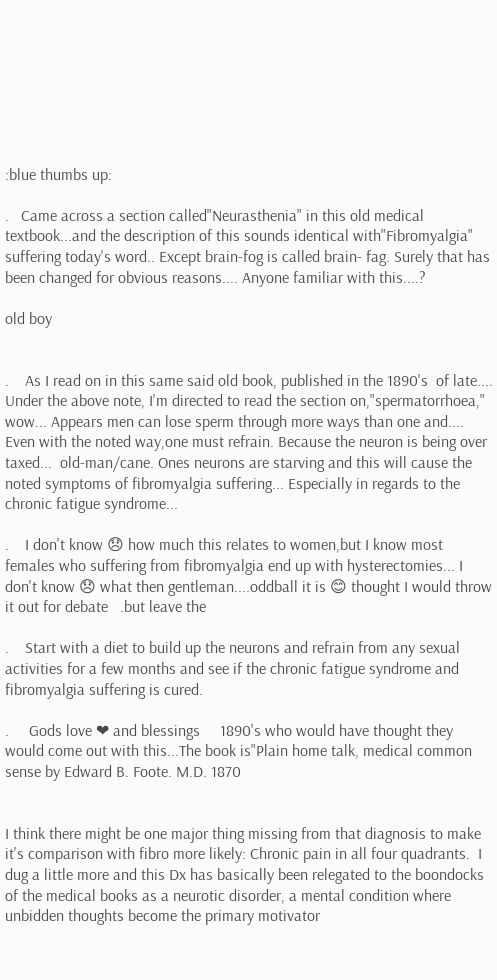:blue thumbs up:

.   Came across a section called"Neurasthenia" in this old medical textbook...and the description of this sounds identical with"Fibromyalgia" suffering today's word.. Except brain-fog is called brain- fag. Surely that has been changed for obvious reasons.... Anyone familiar with this....?

old boy


.    As I read on in this same said old book, published in the 1890's  of late.... Under the above note, I'm directed to read the section on,"spermatorrhoea," wow... Appears men can lose sperm through more ways than one and.... Even with the noted way,one must refrain. Because the neuron is being over taxed...  old-man/cane. Ones neurons are starving and this will cause the noted symptoms of fibromyalgia suffering... Especially in regards to the chronic fatigue syndrome...

.    I don't know 😞 how much this relates to women,but I know most females who suffering from fibromyalgia end up with hysterectomies... I don't know 😞 what then gentleman....oddball it is 😊 thought I would throw it out for debate   .but leave the

.    Start with a diet to build up the neurons and refrain from any sexual activities for a few months and see if the chronic fatigue syndrome and fibromyalgia suffering is cured.

.     Gods love ❤ and blessings     1890's who would have thought they would come out with this...The book is"Plain home talk, medical common sense by Edward B. Foote. M.D. 1870


I think there might be one major thing missing from that diagnosis to make it's comparison with fibro more likely: Chronic pain in all four quadrants.  I dug a little more and this Dx has basically been relegated to the boondocks of the medical books as a neurotic disorder, a mental condition where unbidden thoughts become the primary motivator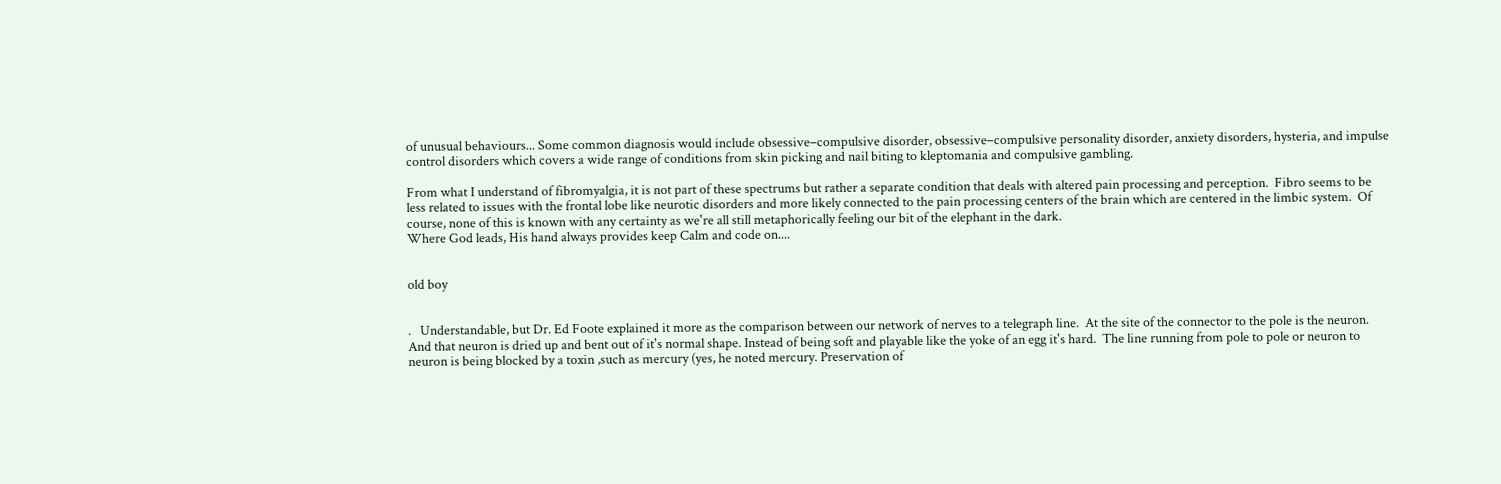of unusual behaviours... Some common diagnosis would include obsessive–compulsive disorder, obsessive–compulsive personality disorder, anxiety disorders, hysteria, and impulse control disorders which covers a wide range of conditions from skin picking and nail biting to kleptomania and compulsive gambling.

From what I understand of fibromyalgia, it is not part of these spectrums but rather a separate condition that deals with altered pain processing and perception.  Fibro seems to be less related to issues with the frontal lobe like neurotic disorders and more likely connected to the pain processing centers of the brain which are centered in the limbic system.  Of course, none of this is known with any certainty as we're all still metaphorically feeling our bit of the elephant in the dark.
Where God leads, His hand always provides keep Calm and code on....


old boy


.   Understandable, but Dr. Ed Foote explained it more as the comparison between our network of nerves to a telegraph line.  At the site of the connector to the pole is the neuron. And that neuron is dried up and bent out of it's normal shape. Instead of being soft and playable like the yoke of an egg it's hard.  The line running from pole to pole or neuron to neuron is being blocked by a toxin ,such as mercury (yes, he noted mercury. Preservation of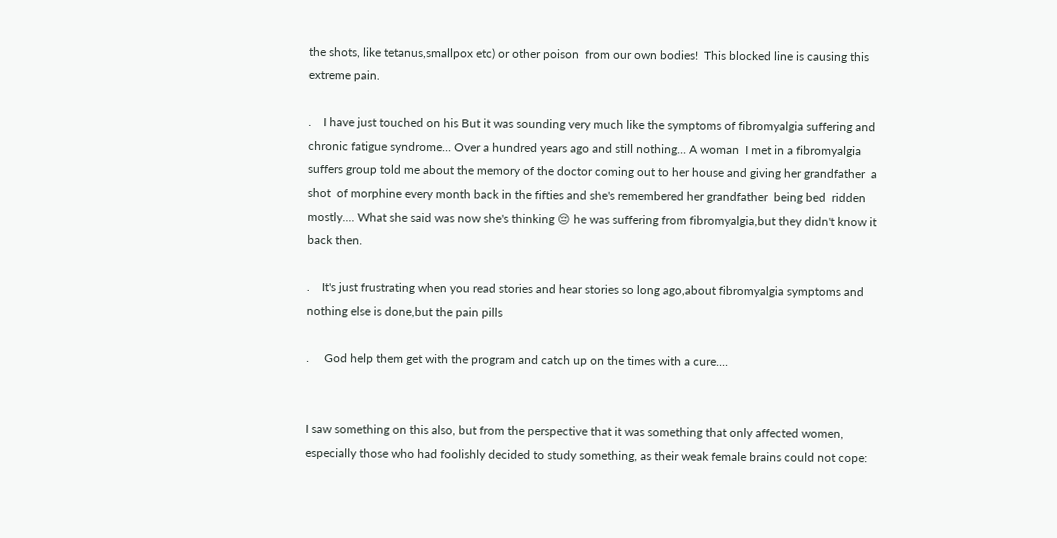the shots, like tetanus,smallpox etc) or other poison  from our own bodies!  This blocked line is causing this extreme pain.

.    I have just touched on his But it was sounding very much like the symptoms of fibromyalgia suffering and chronic fatigue syndrome... Over a hundred years ago and still nothing... A woman  I met in a fibromyalgia suffers group told me about the memory of the doctor coming out to her house and giving her grandfather  a shot  of morphine every month back in the fifties and she's remembered her grandfather  being bed  ridden mostly.... What she said was now she's thinking 😔 he was suffering from fibromyalgia,but they didn't know it back then.

.    It's just frustrating when you read stories and hear stories so long ago,about fibromyalgia symptoms and nothing else is done,but the pain pills

.     God help them get with the program and catch up on the times with a cure....


I saw something on this also, but from the perspective that it was something that only affected women, especially those who had foolishly decided to study something, as their weak female brains could not cope: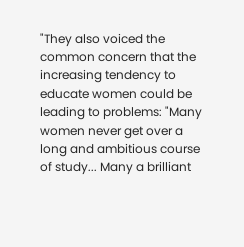"They also voiced the common concern that the increasing tendency to educate women could be leading to problems: "Many women never get over a long and ambitious course of study... Many a brilliant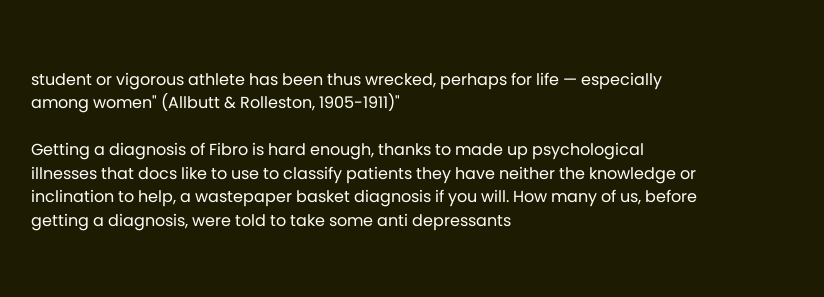student or vigorous athlete has been thus wrecked, perhaps for life — especially among women" (Allbutt & Rolleston, 1905-1911)"

Getting a diagnosis of Fibro is hard enough, thanks to made up psychological illnesses that docs like to use to classify patients they have neither the knowledge or inclination to help, a wastepaper basket diagnosis if you will. How many of us, before getting a diagnosis, were told to take some anti depressants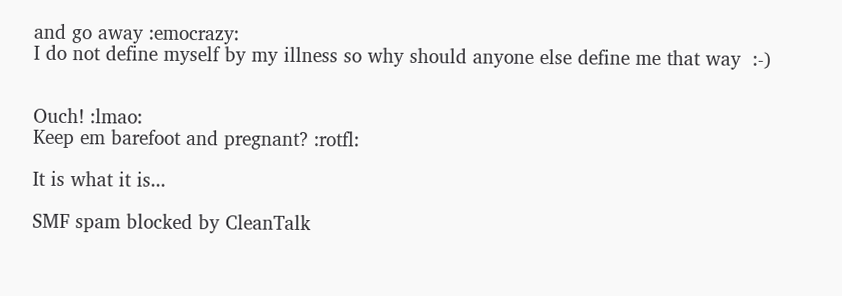and go away :emocrazy:
I do not define myself by my illness so why should anyone else define me that way  :-)


Ouch! :lmao:
Keep em barefoot and pregnant? :rotfl:

It is what it is...

SMF spam blocked by CleanTalk